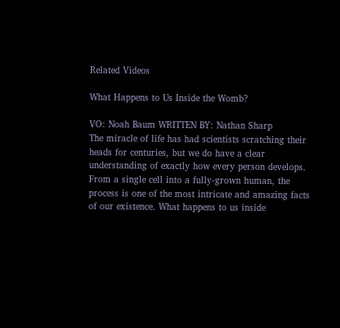Related Videos

What Happens to Us Inside the Womb?

VO: Noah Baum WRITTEN BY: Nathan Sharp
The miracle of life has had scientists scratching their heads for centuries, but we do have a clear understanding of exactly how every person develops. From a single cell into a fully-grown human, the process is one of the most intricate and amazing facts of our existence. What happens to us inside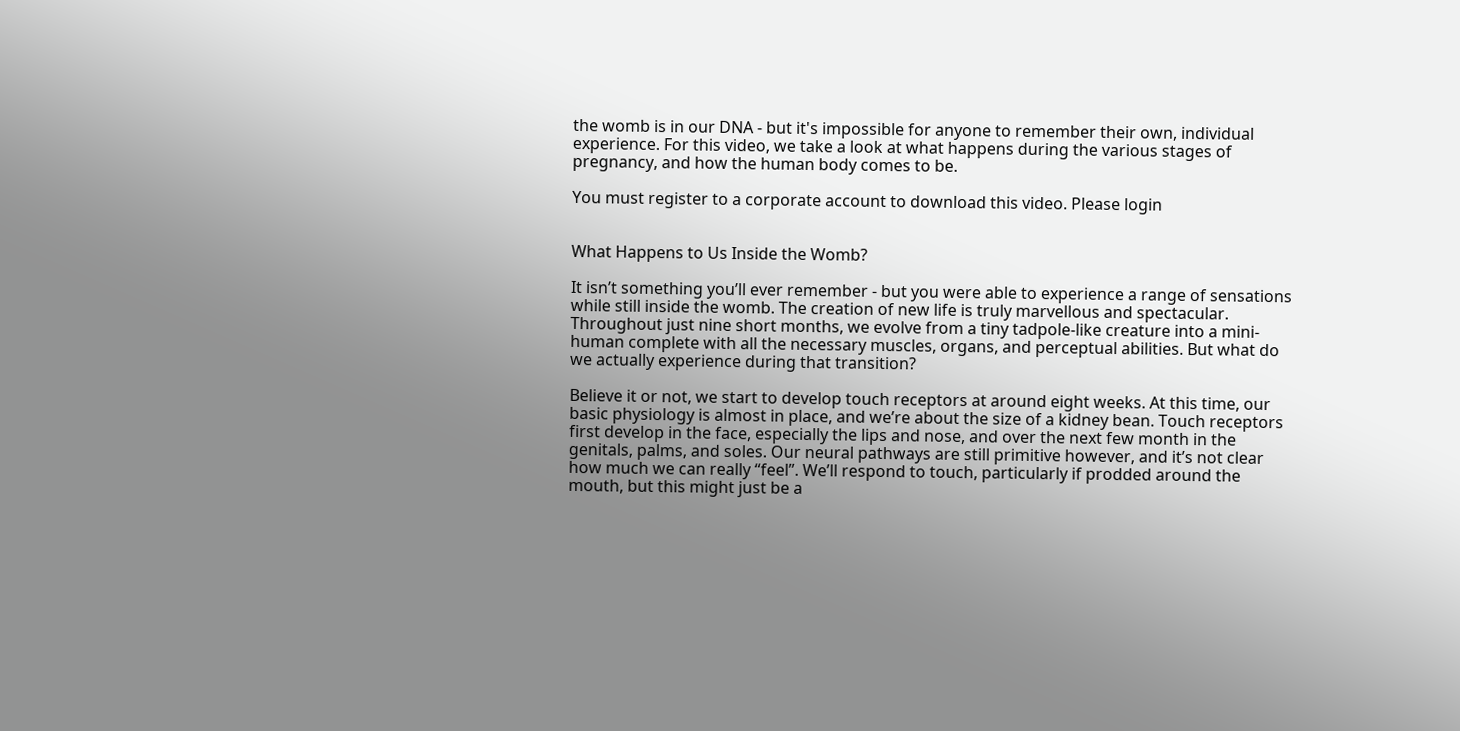the womb is in our DNA - but it's impossible for anyone to remember their own, individual experience. For this video, we take a look at what happens during the various stages of pregnancy, and how the human body comes to be.

You must register to a corporate account to download this video. Please login


What Happens to Us Inside the Womb?

It isn’t something you’ll ever remember - but you were able to experience a range of sensations while still inside the womb. The creation of new life is truly marvellous and spectacular. Throughout just nine short months, we evolve from a tiny tadpole-like creature into a mini-human complete with all the necessary muscles, organs, and perceptual abilities. But what do we actually experience during that transition?

Believe it or not, we start to develop touch receptors at around eight weeks. At this time, our basic physiology is almost in place, and we’re about the size of a kidney bean. Touch receptors first develop in the face, especially the lips and nose, and over the next few month in the genitals, palms, and soles. Our neural pathways are still primitive however, and it’s not clear how much we can really “feel”. We’ll respond to touch, particularly if prodded around the mouth, but this might just be a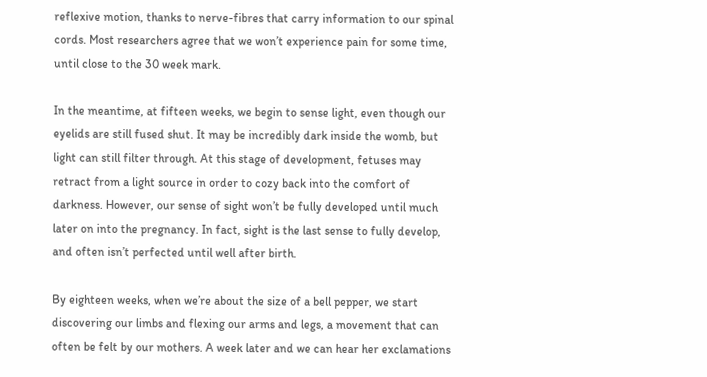reflexive motion, thanks to nerve-fibres that carry information to our spinal cords. Most researchers agree that we won’t experience pain for some time, until close to the 30 week mark.

In the meantime, at fifteen weeks, we begin to sense light, even though our eyelids are still fused shut. It may be incredibly dark inside the womb, but light can still filter through. At this stage of development, fetuses may retract from a light source in order to cozy back into the comfort of darkness. However, our sense of sight won’t be fully developed until much later on into the pregnancy. In fact, sight is the last sense to fully develop, and often isn’t perfected until well after birth.

By eighteen weeks, when we’re about the size of a bell pepper, we start discovering our limbs and flexing our arms and legs, a movement that can often be felt by our mothers. A week later and we can hear her exclamations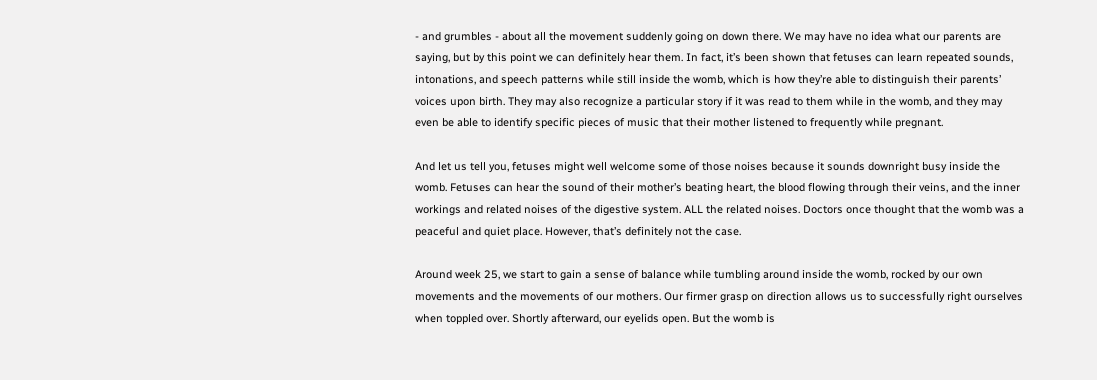- and grumbles - about all the movement suddenly going on down there. We may have no idea what our parents are saying, but by this point we can definitely hear them. In fact, it’s been shown that fetuses can learn repeated sounds, intonations, and speech patterns while still inside the womb, which is how they’re able to distinguish their parents’ voices upon birth. They may also recognize a particular story if it was read to them while in the womb, and they may even be able to identify specific pieces of music that their mother listened to frequently while pregnant.

And let us tell you, fetuses might well welcome some of those noises because it sounds downright busy inside the womb. Fetuses can hear the sound of their mother’s beating heart, the blood flowing through their veins, and the inner workings and related noises of the digestive system. ALL the related noises. Doctors once thought that the womb was a peaceful and quiet place. However, that’s definitely not the case.

Around week 25, we start to gain a sense of balance while tumbling around inside the womb, rocked by our own movements and the movements of our mothers. Our firmer grasp on direction allows us to successfully right ourselves when toppled over. Shortly afterward, our eyelids open. But the womb is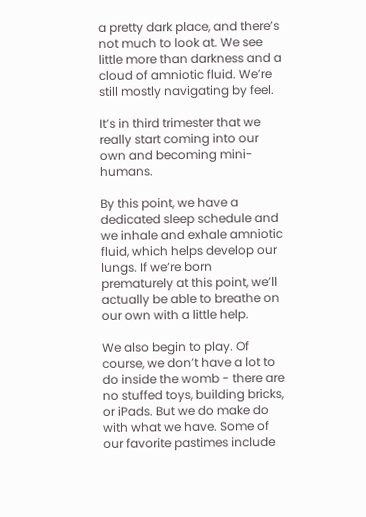a pretty dark place, and there’s not much to look at. We see little more than darkness and a cloud of amniotic fluid. We’re still mostly navigating by feel.

It’s in third trimester that we really start coming into our own and becoming mini-humans.

By this point, we have a dedicated sleep schedule and we inhale and exhale amniotic fluid, which helps develop our lungs. If we’re born prematurely at this point, we’ll actually be able to breathe on our own with a little help.

We also begin to play. Of course, we don’t have a lot to do inside the womb - there are no stuffed toys, building bricks, or iPads. But we do make do with what we have. Some of our favorite pastimes include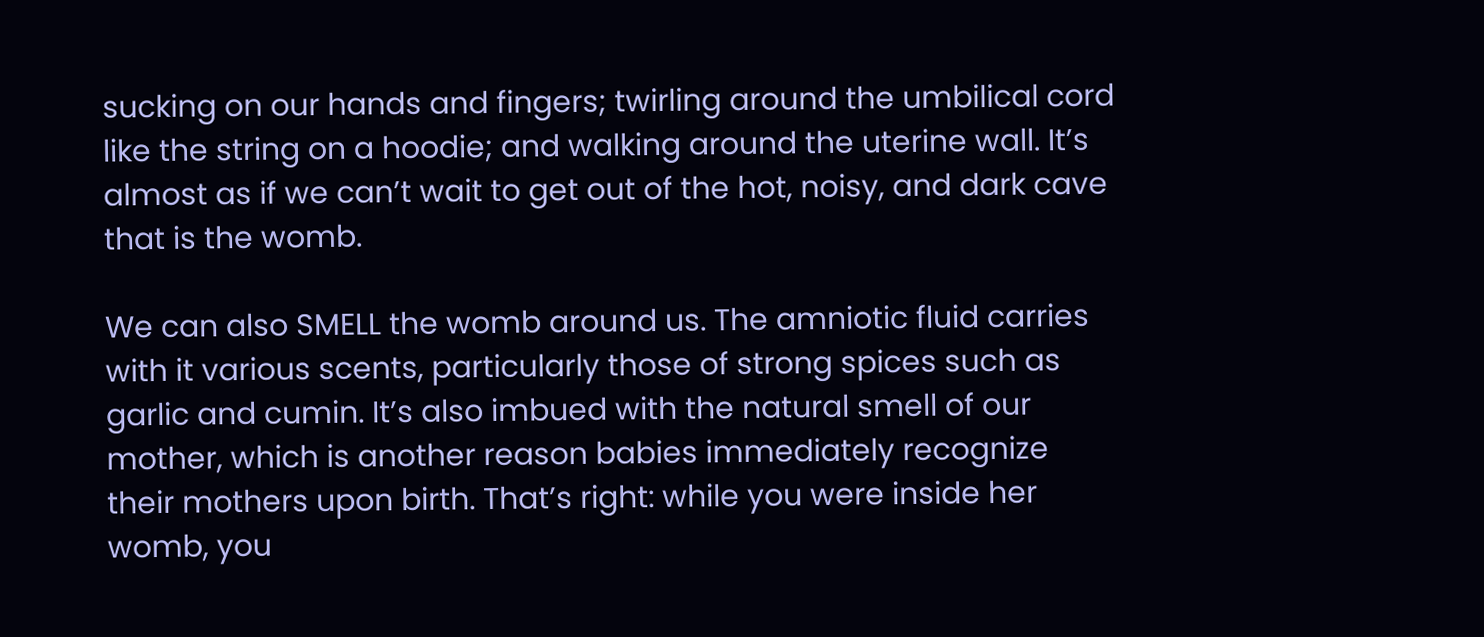sucking on our hands and fingers; twirling around the umbilical cord like the string on a hoodie; and walking around the uterine wall. It’s almost as if we can’t wait to get out of the hot, noisy, and dark cave that is the womb.

We can also SMELL the womb around us. The amniotic fluid carries with it various scents, particularly those of strong spices such as garlic and cumin. It’s also imbued with the natural smell of our mother, which is another reason babies immediately recognize their mothers upon birth. That’s right: while you were inside her womb, you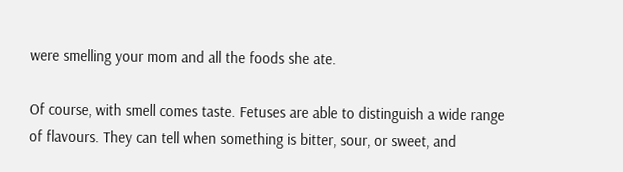were smelling your mom and all the foods she ate.

Of course, with smell comes taste. Fetuses are able to distinguish a wide range of flavours. They can tell when something is bitter, sour, or sweet, and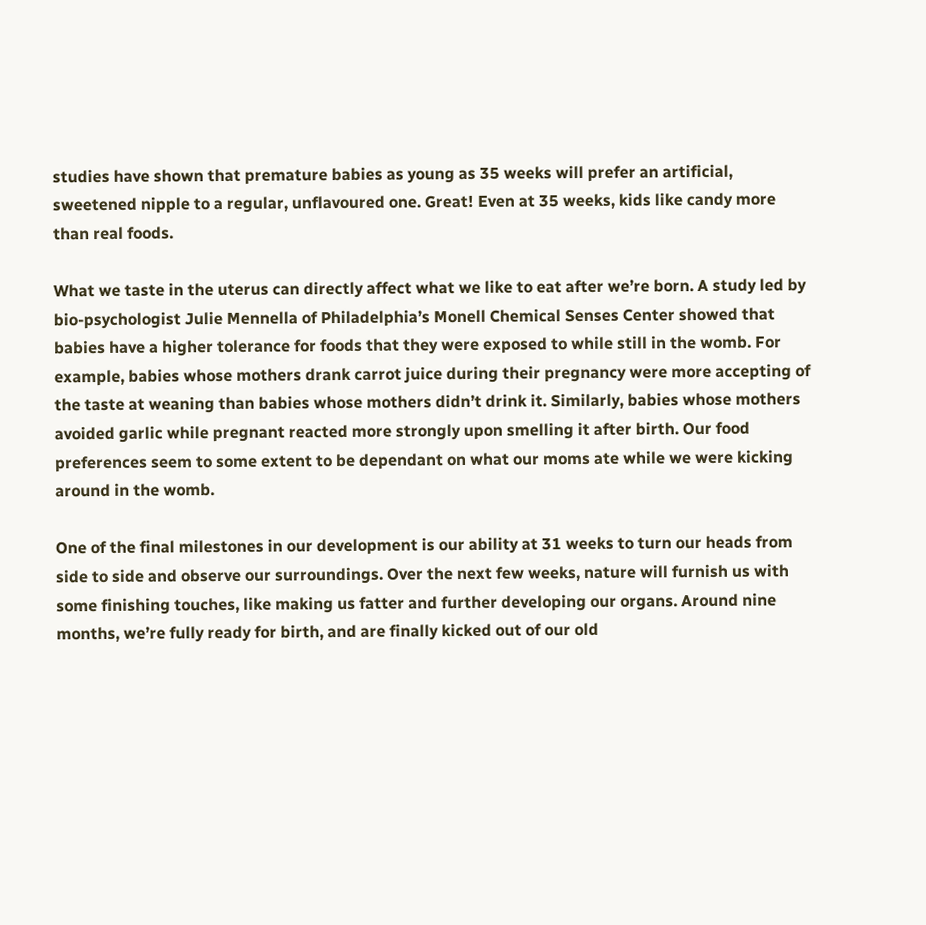studies have shown that premature babies as young as 35 weeks will prefer an artificial, sweetened nipple to a regular, unflavoured one. Great! Even at 35 weeks, kids like candy more than real foods.

What we taste in the uterus can directly affect what we like to eat after we’re born. A study led by bio-psychologist Julie Mennella of Philadelphia’s Monell Chemical Senses Center showed that babies have a higher tolerance for foods that they were exposed to while still in the womb. For example, babies whose mothers drank carrot juice during their pregnancy were more accepting of the taste at weaning than babies whose mothers didn’t drink it. Similarly, babies whose mothers avoided garlic while pregnant reacted more strongly upon smelling it after birth. Our food preferences seem to some extent to be dependant on what our moms ate while we were kicking around in the womb.

One of the final milestones in our development is our ability at 31 weeks to turn our heads from side to side and observe our surroundings. Over the next few weeks, nature will furnish us with some finishing touches, like making us fatter and further developing our organs. Around nine months, we’re fully ready for birth, and are finally kicked out of our old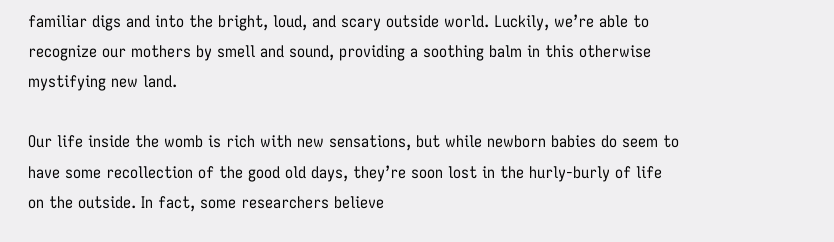familiar digs and into the bright, loud, and scary outside world. Luckily, we’re able to recognize our mothers by smell and sound, providing a soothing balm in this otherwise mystifying new land.

Our life inside the womb is rich with new sensations, but while newborn babies do seem to have some recollection of the good old days, they’re soon lost in the hurly-burly of life on the outside. In fact, some researchers believe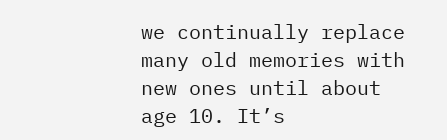we continually replace many old memories with new ones until about age 10. It’s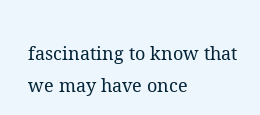fascinating to know that we may have once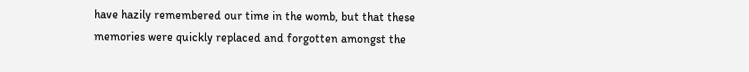have hazily remembered our time in the womb, but that these memories were quickly replaced and forgotten amongst the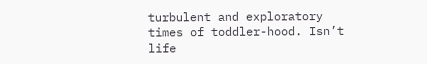turbulent and exploratory times of toddler-hood. Isn’t life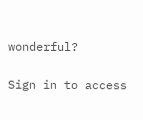wonderful?

Sign in to access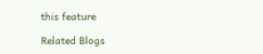this feature

Related Blogs